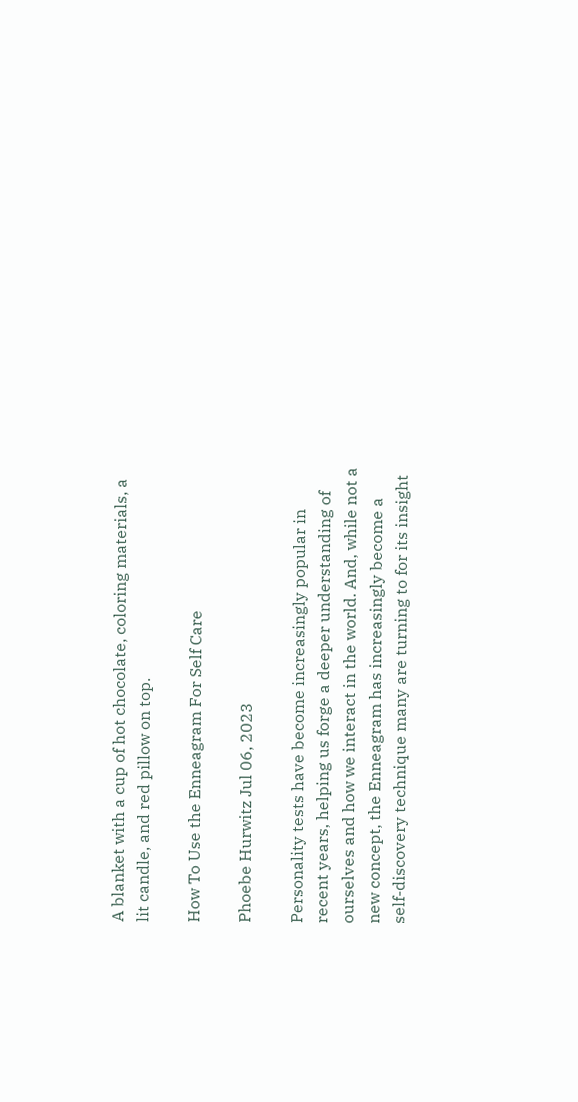A blanket with a cup of hot chocolate, coloring materials, a lit candle, and red pillow on top.

How To Use the Enneagram For Self Care

Phoebe Hurwitz Jul 06, 2023

Personality tests have become increasingly popular in recent years, helping us forge a deeper understanding of ourselves and how we interact in the world. And, while not a new concept, the Enneagram has increasingly become a self-discovery technique many are turning to for its insight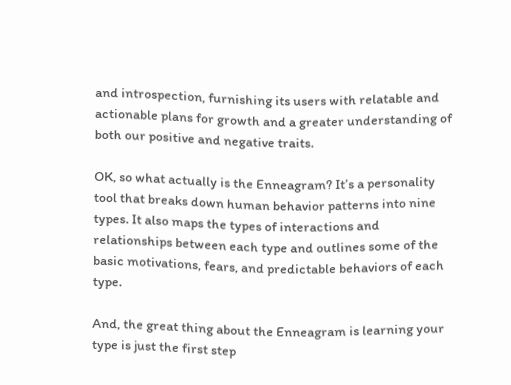and introspection, furnishing its users with relatable and actionable plans for growth and a greater understanding of both our positive and negative traits.

OK, so what actually is the Enneagram? It’s a personality tool that breaks down human behavior patterns into nine types. It also maps the types of interactions and relationships between each type and outlines some of the basic motivations, fears, and predictable behaviors of each type.

And, the great thing about the Enneagram is learning your type is just the first step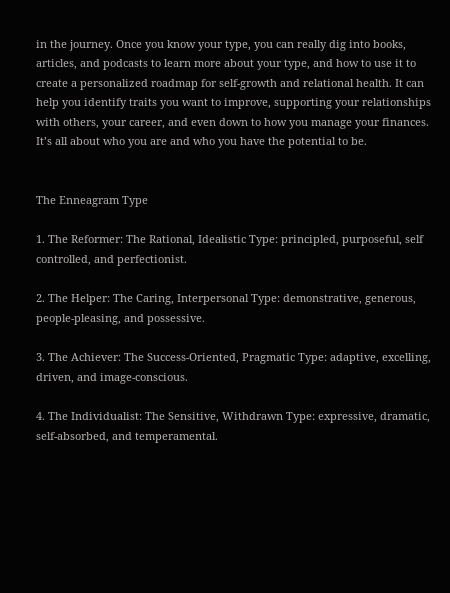in the journey. Once you know your type, you can really dig into books, articles, and podcasts to learn more about your type, and how to use it to create a personalized roadmap for self-growth and relational health. It can help you identify traits you want to improve, supporting your relationships with others, your career, and even down to how you manage your finances. It’s all about who you are and who you have the potential to be.


The Enneagram Type

1. The Reformer: The Rational, Idealistic Type: principled, purposeful, self controlled, and perfectionist.

2. The Helper: The Caring, Interpersonal Type: demonstrative, generous, people-pleasing, and possessive.

3. The Achiever: The Success-Oriented, Pragmatic Type: adaptive, excelling, driven, and image-conscious.

4. The Individualist: The Sensitive, Withdrawn Type: expressive, dramatic, self-absorbed, and temperamental.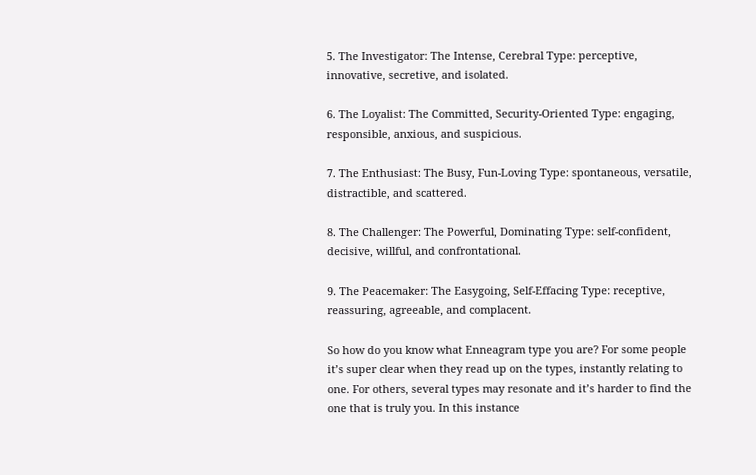5. The Investigator: The Intense, Cerebral Type: perceptive, innovative, secretive, and isolated.

6. The Loyalist: The Committed, Security-Oriented Type: engaging, responsible, anxious, and suspicious.

7. The Enthusiast: The Busy, Fun-Loving Type: spontaneous, versatile, distractible, and scattered.

8. The Challenger: The Powerful, Dominating Type: self-confident, decisive, willful, and confrontational.

9. The Peacemaker: The Easygoing, Self-Effacing Type: receptive, reassuring, agreeable, and complacent.

So how do you know what Enneagram type you are? For some people it’s super clear when they read up on the types, instantly relating to one. For others, several types may resonate and it’s harder to find the one that is truly you. In this instance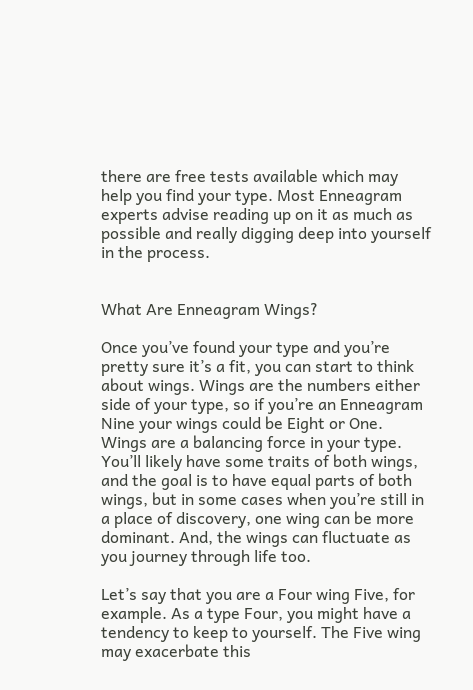there are free tests available which may help you find your type. Most Enneagram experts advise reading up on it as much as possible and really digging deep into yourself in the process.


What Are Enneagram Wings?

Once you’ve found your type and you’re pretty sure it’s a fit, you can start to think about wings. Wings are the numbers either side of your type, so if you’re an Enneagram Nine your wings could be Eight or One. Wings are a balancing force in your type. You’ll likely have some traits of both wings, and the goal is to have equal parts of both wings, but in some cases when you’re still in a place of discovery, one wing can be more dominant. And, the wings can fluctuate as you journey through life too.

Let’s say that you are a Four wing Five, for example. As a type Four, you might have a tendency to keep to yourself. The Five wing may exacerbate this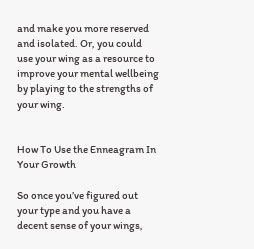and make you more reserved and isolated. Or, you could use your wing as a resource to improve your mental wellbeing by playing to the strengths of your wing.


How To Use the Enneagram In Your Growth

So once you’ve figured out your type and you have a decent sense of your wings,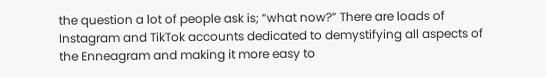the question a lot of people ask is; “what now?” There are loads of Instagram and TikTok accounts dedicated to demystifying all aspects of the Enneagram and making it more easy to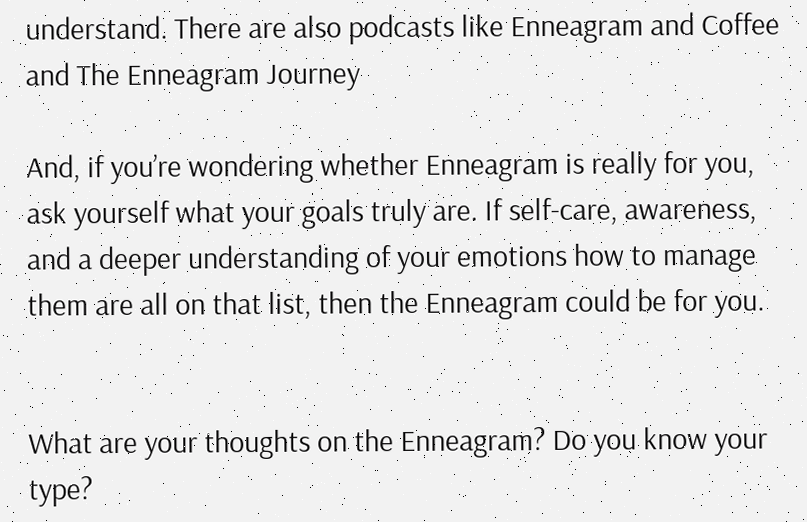understand. There are also podcasts like Enneagram and Coffee and The Enneagram Journey

And, if you’re wondering whether Enneagram is really for you, ask yourself what your goals truly are. If self-care, awareness, and a deeper understanding of your emotions how to manage them are all on that list, then the Enneagram could be for you.


What are your thoughts on the Enneagram? Do you know your type?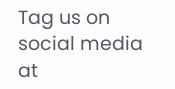Tag us on social media at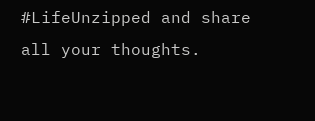#LifeUnzipped and share all your thoughts.